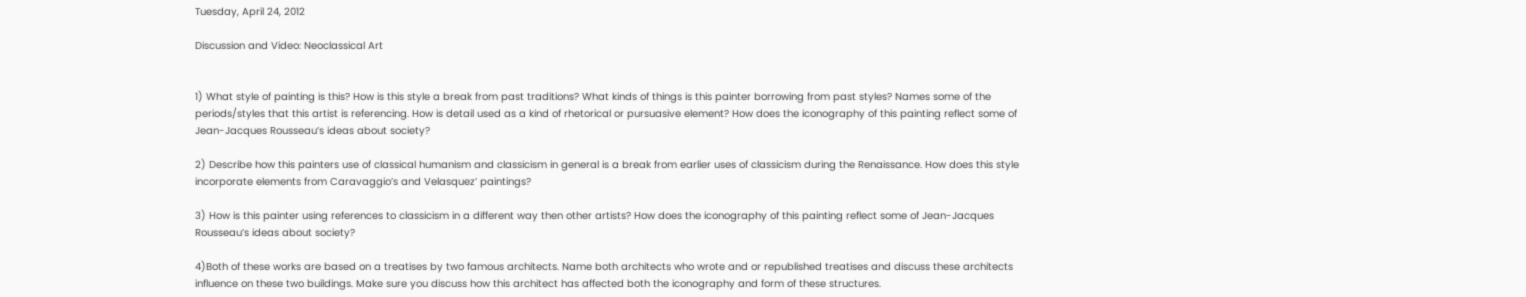Tuesday, April 24, 2012

Discussion and Video: Neoclassical Art


1) What style of painting is this? How is this style a break from past traditions? What kinds of things is this painter borrowing from past styles? Names some of the periods/styles that this artist is referencing. How is detail used as a kind of rhetorical or pursuasive element? How does the iconography of this painting reflect some of Jean-Jacques Rousseau’s ideas about society?

2) Describe how this painters use of classical humanism and classicism in general is a break from earlier uses of classicism during the Renaissance. How does this style incorporate elements from Caravaggio’s and Velasquez’ paintings?

3) How is this painter using references to classicism in a different way then other artists? How does the iconography of this painting reflect some of Jean-Jacques Rousseau’s ideas about society?

4)Both of these works are based on a treatises by two famous architects. Name both architects who wrote and or republished treatises and discuss these architects influence on these two buildings. Make sure you discuss how this architect has affected both the iconography and form of these structures.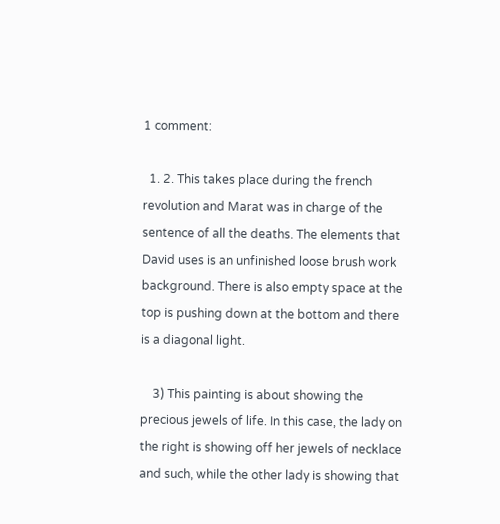1 comment:

  1. 2. This takes place during the french revolution and Marat was in charge of the sentence of all the deaths. The elements that David uses is an unfinished loose brush work background. There is also empty space at the top is pushing down at the bottom and there is a diagonal light.

    3) This painting is about showing the precious jewels of life. In this case, the lady on the right is showing off her jewels of necklace and such, while the other lady is showing that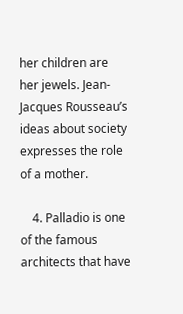her children are her jewels. Jean-Jacques Rousseau’s ideas about society expresses the role of a mother.

    4. Palladio is one of the famous architects that have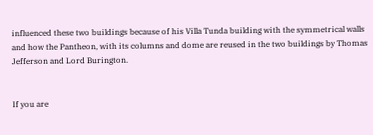influenced these two buildings because of his Villa Tunda building with the symmetrical walls and how the Pantheon, with its columns and dome are reused in the two buildings by Thomas Jefferson and Lord Burington.


If you are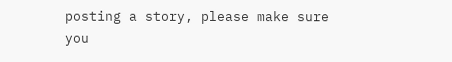posting a story, please make sure you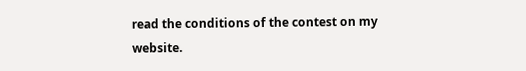read the conditions of the contest on my website.